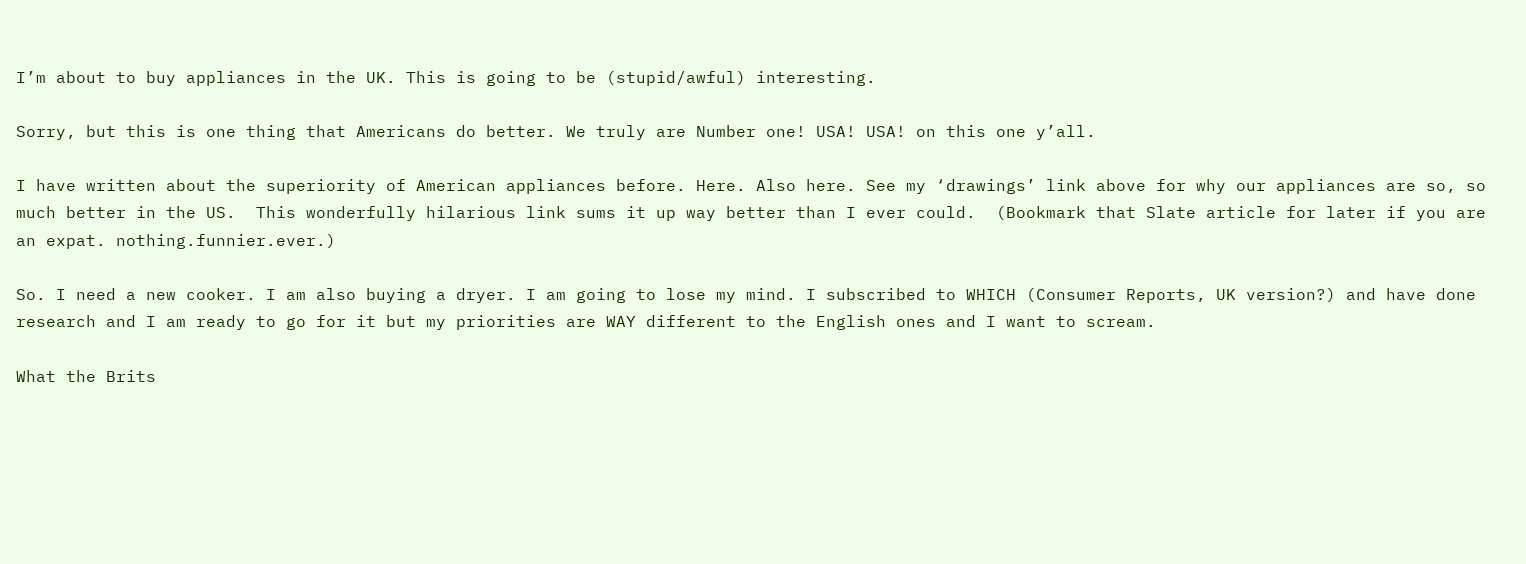I’m about to buy appliances in the UK. This is going to be (stupid/awful) interesting.

Sorry, but this is one thing that Americans do better. We truly are Number one! USA! USA! on this one y’all.

I have written about the superiority of American appliances before. Here. Also here. See my ‘drawings’ link above for why our appliances are so, so much better in the US.  This wonderfully hilarious link sums it up way better than I ever could.  (Bookmark that Slate article for later if you are an expat. nothing.funnier.ever.)

So. I need a new cooker. I am also buying a dryer. I am going to lose my mind. I subscribed to WHICH (Consumer Reports, UK version?) and have done research and I am ready to go for it but my priorities are WAY different to the English ones and I want to scream.

What the Brits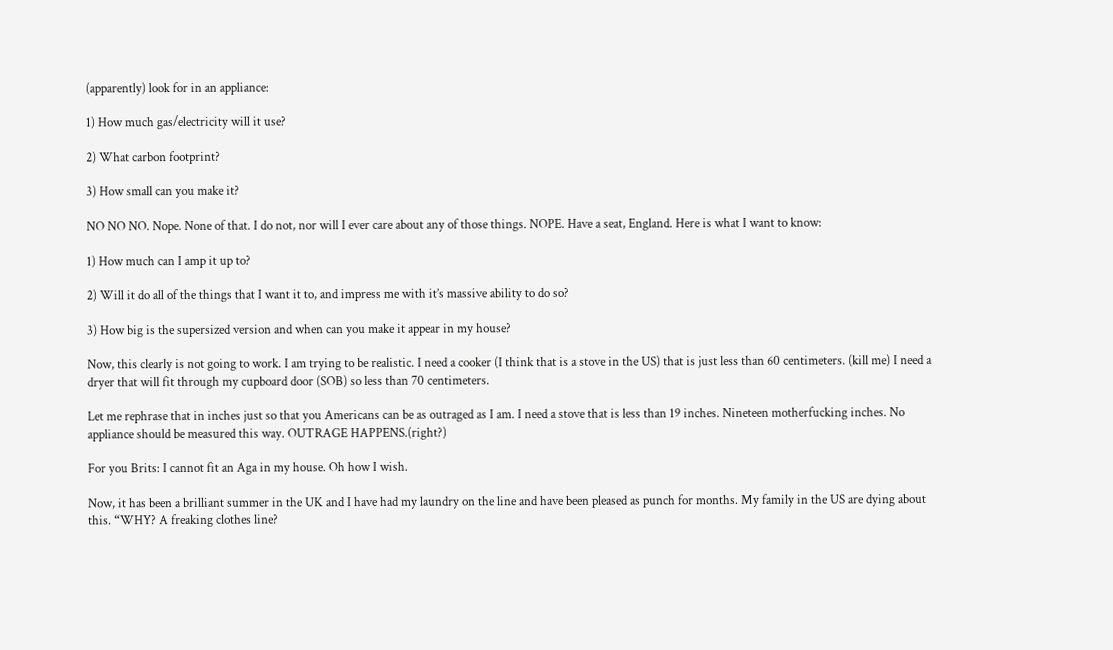(apparently) look for in an appliance:

1) How much gas/electricity will it use?

2) What carbon footprint?

3) How small can you make it?

NO NO NO. Nope. None of that. I do not, nor will I ever care about any of those things. NOPE. Have a seat, England. Here is what I want to know:

1) How much can I amp it up to?

2) Will it do all of the things that I want it to, and impress me with it’s massive ability to do so?

3) How big is the supersized version and when can you make it appear in my house?

Now, this clearly is not going to work. I am trying to be realistic. I need a cooker (I think that is a stove in the US) that is just less than 60 centimeters. (kill me) I need a dryer that will fit through my cupboard door (SOB) so less than 70 centimeters.

Let me rephrase that in inches just so that you Americans can be as outraged as I am. I need a stove that is less than 19 inches. Nineteen motherfucking inches. No appliance should be measured this way. OUTRAGE HAPPENS.(right?)

For you Brits: I cannot fit an Aga in my house. Oh how I wish.

Now, it has been a brilliant summer in the UK and I have had my laundry on the line and have been pleased as punch for months. My family in the US are dying about this. “WHY? A freaking clothes line?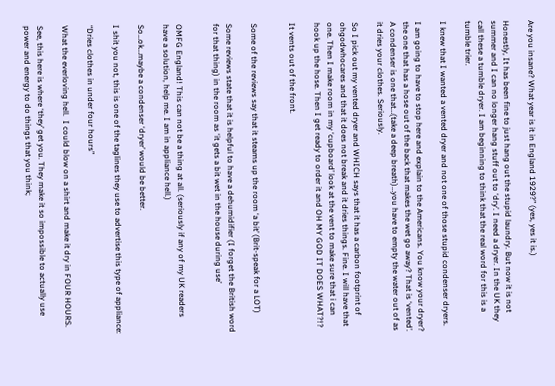Are you insane? What year is it in England 1929?” (yes, yes it is.)

Honestly, It has been fine to just hang out the stupid laundry. But now it is not summer and I can no longer hang stuff out to ‘dry’. I need a dryer. In the UK they call these a tumble dryer. I am beginning to think that the real word for this is a tumble trier.

I knew that I wanted a vented dryer and not one of those stupid condenser dryers.

I am going to have to stop here and explain to the Americans. You know your dryer? the one that has a hose out of the back that makes the wet go away? That is ‘vented’. A condenser is one that…(take a deep breath)…you have to empty the water out of as it dries your clothes. Seriously.

So I pick out my vented dryer and WHICH says that it has a carbon footprint of ohgodwhocares and that it does not break and it dries things. Fine. I will have that one. Then I make room in my ‘cupboard’ look at the vent to make sure that i can hook up the hose. Then I get ready to order it and OH MY GOD IT DOES WHAT?!?

It vents out of the front.


Some of the reviews say that it steams up the room ‘a bit’ (Brit-speak for a LOT)

Some reviews state that it is helpful to have a dehumidifier (I forget the British word for that thing) in the room as ‘it gets a bit wet in the house during use’


OMFG England! This can not be a thing at all. (seriously if any of my UK readers have a solution, help me. I am in appliance hell.)

So…ok…maybe a condenser ‘dryer’ would be better.

I shit you not, this is one of the taglines they use to advertise this type of appliance:

“Dries clothes in under four hours”

What the everloving hell.  I could blow on a shirt and make it dry in FOUR HOURS.

See, this here is where ‘they’ get you. They make it so impossible to actually use power and energy to do things that you think;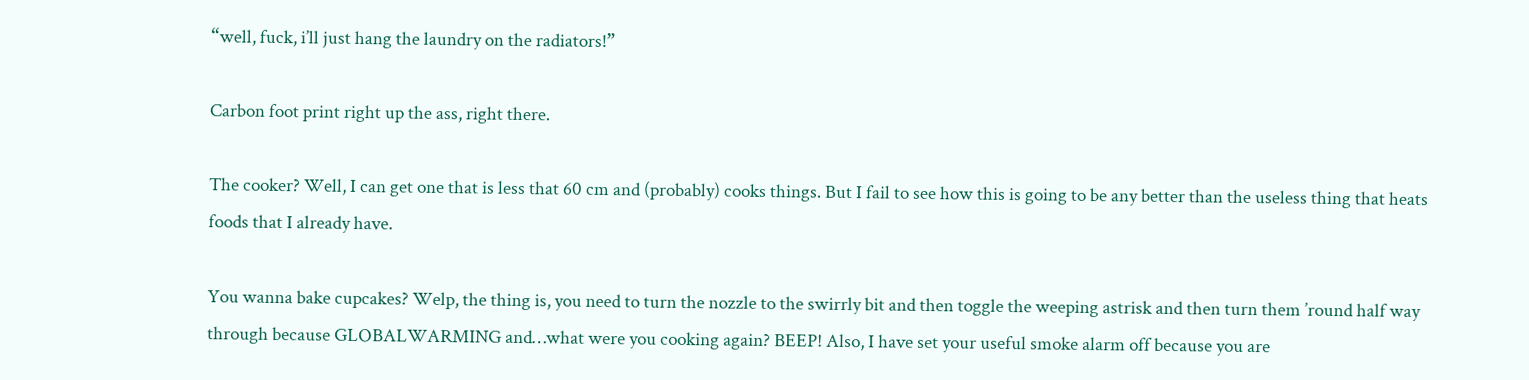“well, fuck, i’ll just hang the laundry on the radiators!”

Carbon foot print right up the ass, right there.

The cooker? Well, I can get one that is less that 60 cm and (probably) cooks things. But I fail to see how this is going to be any better than the useless thing that heats foods that I already have.

You wanna bake cupcakes? Welp, the thing is, you need to turn the nozzle to the swirrly bit and then toggle the weeping astrisk and then turn them ’round half way through because GLOBALWARMING and…what were you cooking again? BEEP! Also, I have set your useful smoke alarm off because you are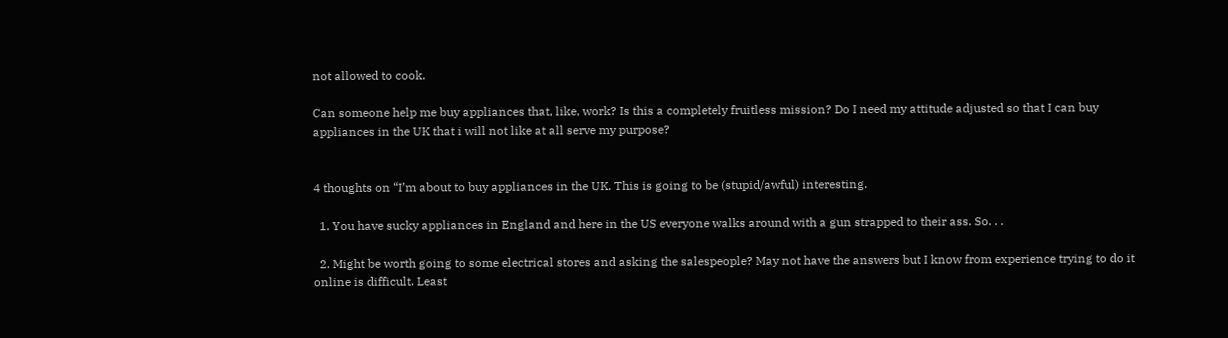not allowed to cook.

Can someone help me buy appliances that, like, work? Is this a completely fruitless mission? Do I need my attitude adjusted so that I can buy appliances in the UK that i will not like at all serve my purpose?


4 thoughts on “I’m about to buy appliances in the UK. This is going to be (stupid/awful) interesting.

  1. You have sucky appliances in England and here in the US everyone walks around with a gun strapped to their ass. So. . .

  2. Might be worth going to some electrical stores and asking the salespeople? May not have the answers but I know from experience trying to do it online is difficult. Least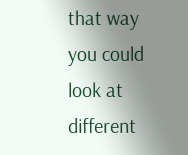that way you could look at different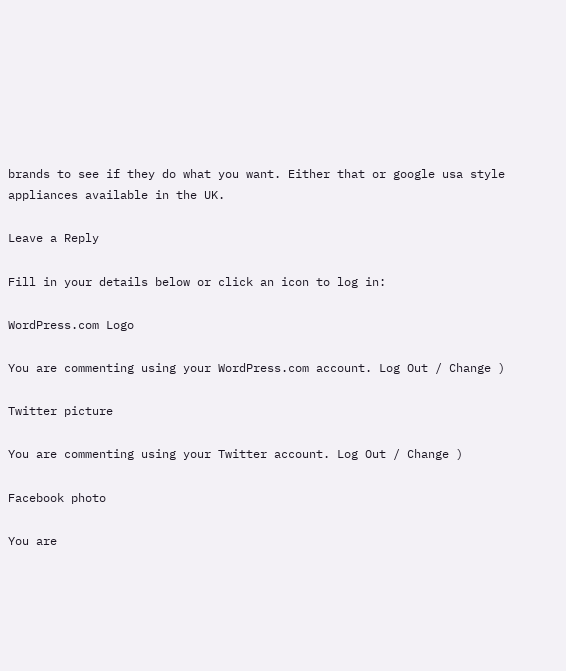brands to see if they do what you want. Either that or google usa style appliances available in the UK.

Leave a Reply

Fill in your details below or click an icon to log in:

WordPress.com Logo

You are commenting using your WordPress.com account. Log Out / Change )

Twitter picture

You are commenting using your Twitter account. Log Out / Change )

Facebook photo

You are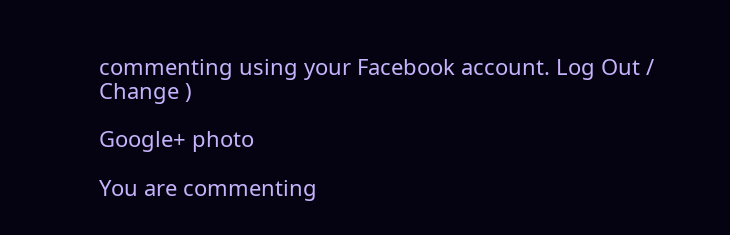commenting using your Facebook account. Log Out / Change )

Google+ photo

You are commenting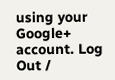using your Google+ account. Log Out /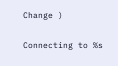Change )

Connecting to %s